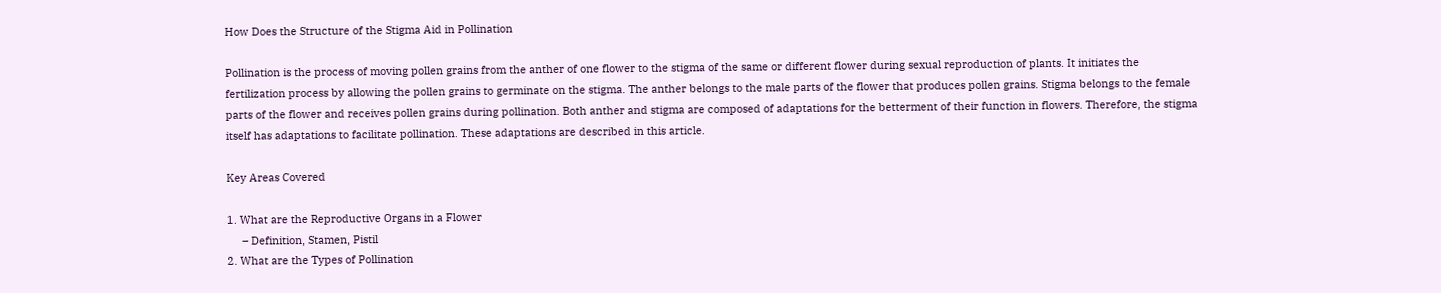How Does the Structure of the Stigma Aid in Pollination

Pollination is the process of moving pollen grains from the anther of one flower to the stigma of the same or different flower during sexual reproduction of plants. It initiates the fertilization process by allowing the pollen grains to germinate on the stigma. The anther belongs to the male parts of the flower that produces pollen grains. Stigma belongs to the female parts of the flower and receives pollen grains during pollination. Both anther and stigma are composed of adaptations for the betterment of their function in flowers. Therefore, the stigma itself has adaptations to facilitate pollination. These adaptations are described in this article.

Key Areas Covered

1. What are the Reproductive Organs in a Flower
     – Definition, Stamen, Pistil
2. What are the Types of Pollination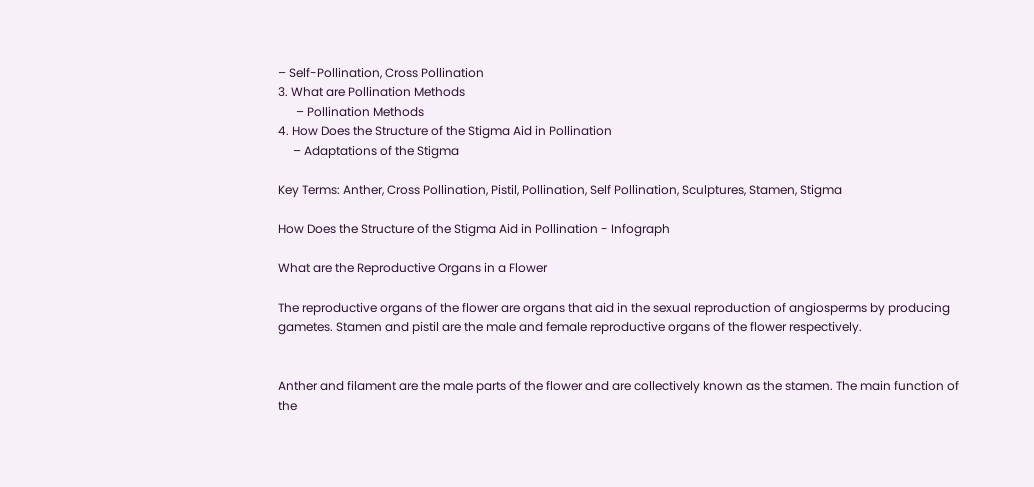– Self-Pollination, Cross Pollination
3. What are Pollination Methods
      – Pollination Methods
4. How Does the Structure of the Stigma Aid in Pollination
     – Adaptations of the Stigma

Key Terms: Anther, Cross Pollination, Pistil, Pollination, Self Pollination, Sculptures, Stamen, Stigma

How Does the Structure of the Stigma Aid in Pollination - Infograph

What are the Reproductive Organs in a Flower

The reproductive organs of the flower are organs that aid in the sexual reproduction of angiosperms by producing gametes. Stamen and pistil are the male and female reproductive organs of the flower respectively.


Anther and filament are the male parts of the flower and are collectively known as the stamen. The main function of the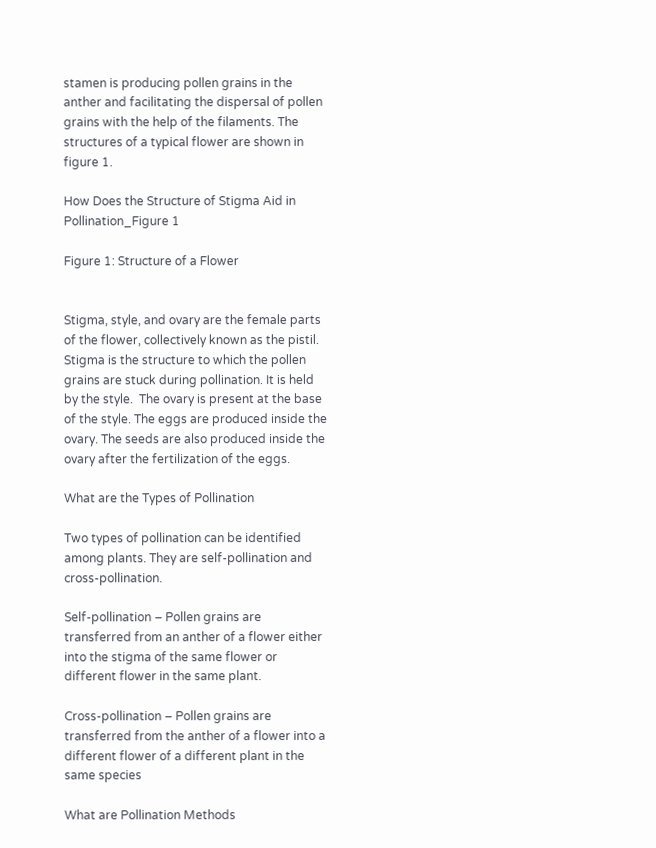stamen is producing pollen grains in the anther and facilitating the dispersal of pollen grains with the help of the filaments. The structures of a typical flower are shown in figure 1.

How Does the Structure of Stigma Aid in Pollination_Figure 1

Figure 1: Structure of a Flower


Stigma, style, and ovary are the female parts of the flower, collectively known as the pistil. Stigma is the structure to which the pollen grains are stuck during pollination. It is held by the style.  The ovary is present at the base of the style. The eggs are produced inside the ovary. The seeds are also produced inside the ovary after the fertilization of the eggs.

What are the Types of Pollination

Two types of pollination can be identified among plants. They are self-pollination and cross-pollination.

Self-pollination – Pollen grains are transferred from an anther of a flower either into the stigma of the same flower or different flower in the same plant.

Cross-pollination – Pollen grains are transferred from the anther of a flower into a different flower of a different plant in the same species

What are Pollination Methods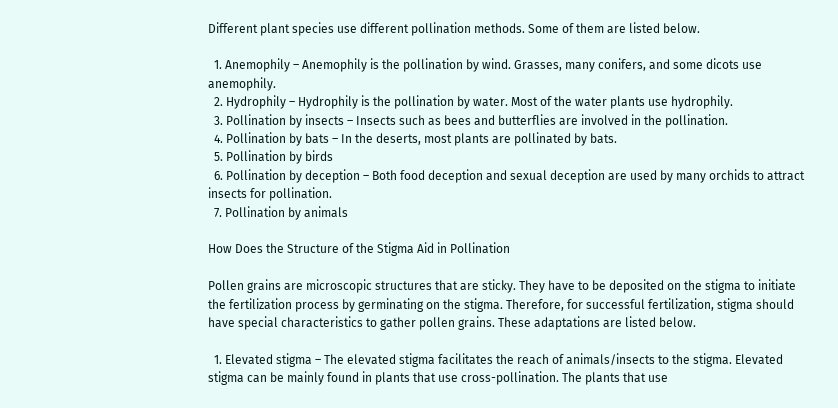Different plant species use different pollination methods. Some of them are listed below.

  1. Anemophily – Anemophily is the pollination by wind. Grasses, many conifers, and some dicots use anemophily.
  2. Hydrophily – Hydrophily is the pollination by water. Most of the water plants use hydrophily.
  3. Pollination by insects – Insects such as bees and butterflies are involved in the pollination.
  4. Pollination by bats – In the deserts, most plants are pollinated by bats.
  5. Pollination by birds
  6. Pollination by deception – Both food deception and sexual deception are used by many orchids to attract insects for pollination.
  7. Pollination by animals

How Does the Structure of the Stigma Aid in Pollination

Pollen grains are microscopic structures that are sticky. They have to be deposited on the stigma to initiate the fertilization process by germinating on the stigma. Therefore, for successful fertilization, stigma should have special characteristics to gather pollen grains. These adaptations are listed below.

  1. Elevated stigma – The elevated stigma facilitates the reach of animals/insects to the stigma. Elevated stigma can be mainly found in plants that use cross-pollination. The plants that use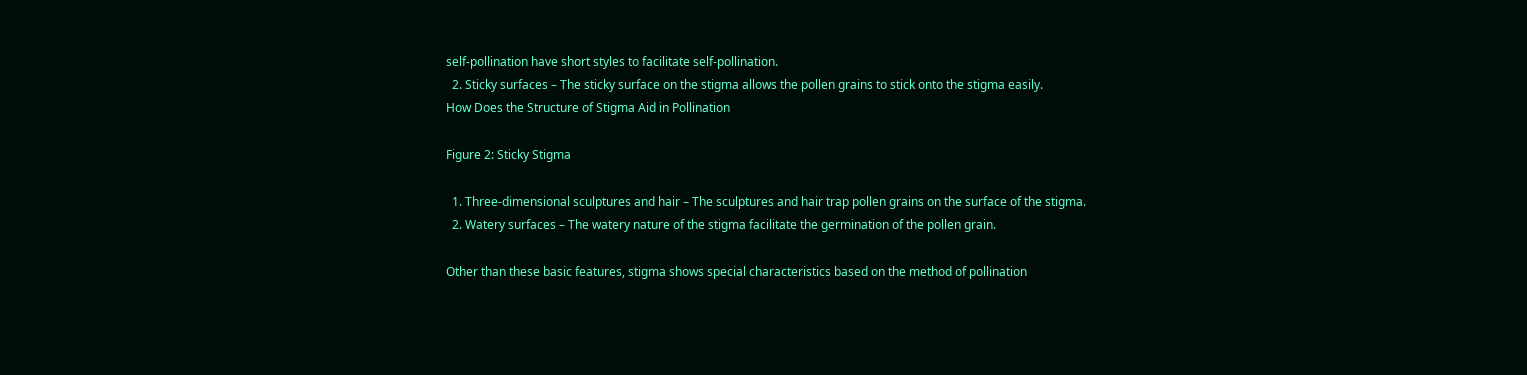self-pollination have short styles to facilitate self-pollination.
  2. Sticky surfaces – The sticky surface on the stigma allows the pollen grains to stick onto the stigma easily.
How Does the Structure of Stigma Aid in Pollination

Figure 2: Sticky Stigma

  1. Three-dimensional sculptures and hair – The sculptures and hair trap pollen grains on the surface of the stigma.
  2. Watery surfaces – The watery nature of the stigma facilitate the germination of the pollen grain.

Other than these basic features, stigma shows special characteristics based on the method of pollination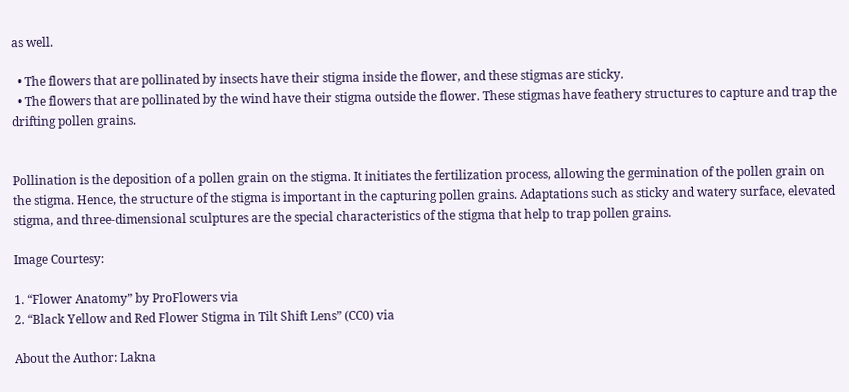as well.

  • The flowers that are pollinated by insects have their stigma inside the flower, and these stigmas are sticky.
  • The flowers that are pollinated by the wind have their stigma outside the flower. These stigmas have feathery structures to capture and trap the drifting pollen grains.


Pollination is the deposition of a pollen grain on the stigma. It initiates the fertilization process, allowing the germination of the pollen grain on the stigma. Hence, the structure of the stigma is important in the capturing pollen grains. Adaptations such as sticky and watery surface, elevated stigma, and three-dimensional sculptures are the special characteristics of the stigma that help to trap pollen grains.

Image Courtesy:

1. “Flower Anatomy” by ProFlowers via
2. “Black Yellow and Red Flower Stigma in Tilt Shift Lens” (CC0) via

About the Author: Lakna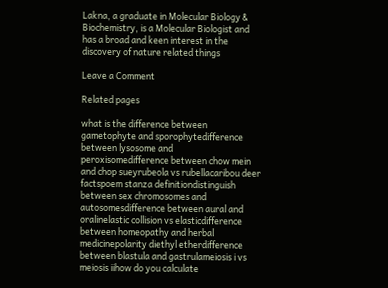Lakna, a graduate in Molecular Biology & Biochemistry, is a Molecular Biologist and has a broad and keen interest in the discovery of nature related things

Leave a Comment

Related pages

what is the difference between gametophyte and sporophytedifference between lysosome and peroxisomedifference between chow mein and chop sueyrubeola vs rubellacaribou deer factspoem stanza definitiondistinguish between sex chromosomes and autosomesdifference between aural and oralinelastic collision vs elasticdifference between homeopathy and herbal medicinepolarity diethyl etherdifference between blastula and gastrulameiosis i vs meiosis iihow do you calculate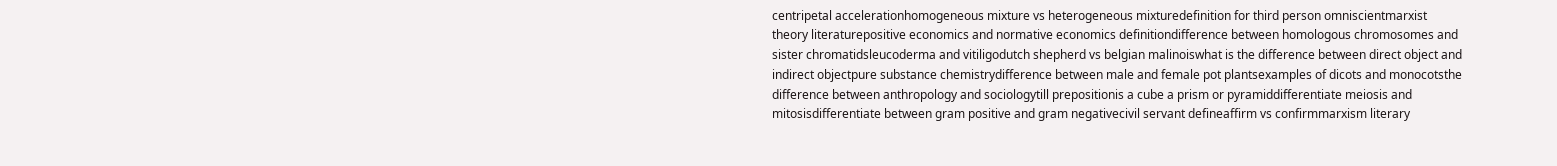centripetal accelerationhomogeneous mixture vs heterogeneous mixturedefinition for third person omniscientmarxist theory literaturepositive economics and normative economics definitiondifference between homologous chromosomes and sister chromatidsleucoderma and vitiligodutch shepherd vs belgian malinoiswhat is the difference between direct object and indirect objectpure substance chemistrydifference between male and female pot plantsexamples of dicots and monocotsthe difference between anthropology and sociologytill prepositionis a cube a prism or pyramiddifferentiate meiosis and mitosisdifferentiate between gram positive and gram negativecivil servant defineaffirm vs confirmmarxism literary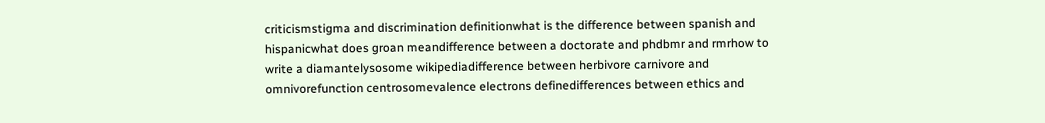criticismstigma and discrimination definitionwhat is the difference between spanish and hispanicwhat does groan meandifference between a doctorate and phdbmr and rmrhow to write a diamantelysosome wikipediadifference between herbivore carnivore and omnivorefunction centrosomevalence electrons definedifferences between ethics and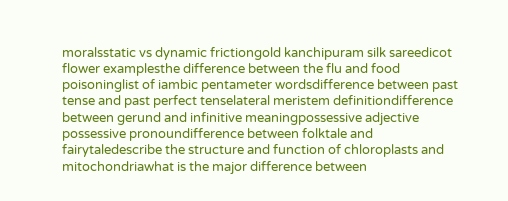moralsstatic vs dynamic frictiongold kanchipuram silk sareedicot flower examplesthe difference between the flu and food poisoninglist of iambic pentameter wordsdifference between past tense and past perfect tenselateral meristem definitiondifference between gerund and infinitive meaningpossessive adjective possessive pronoundifference between folktale and fairytaledescribe the structure and function of chloroplasts and mitochondriawhat is the major difference between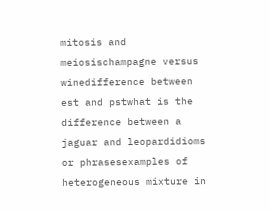mitosis and meiosischampagne versus winedifference between est and pstwhat is the difference between a jaguar and leopardidioms or phrasesexamples of heterogeneous mixture in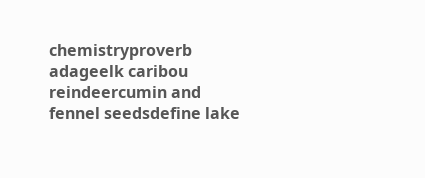chemistryproverb adageelk caribou reindeercumin and fennel seedsdefine lake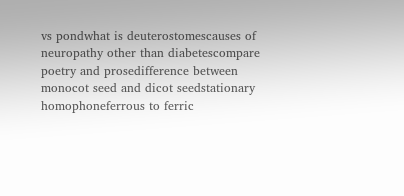vs pondwhat is deuterostomescauses of neuropathy other than diabetescompare poetry and prosedifference between monocot seed and dicot seedstationary homophoneferrous to ferric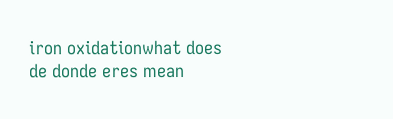iron oxidationwhat does de donde eres mean